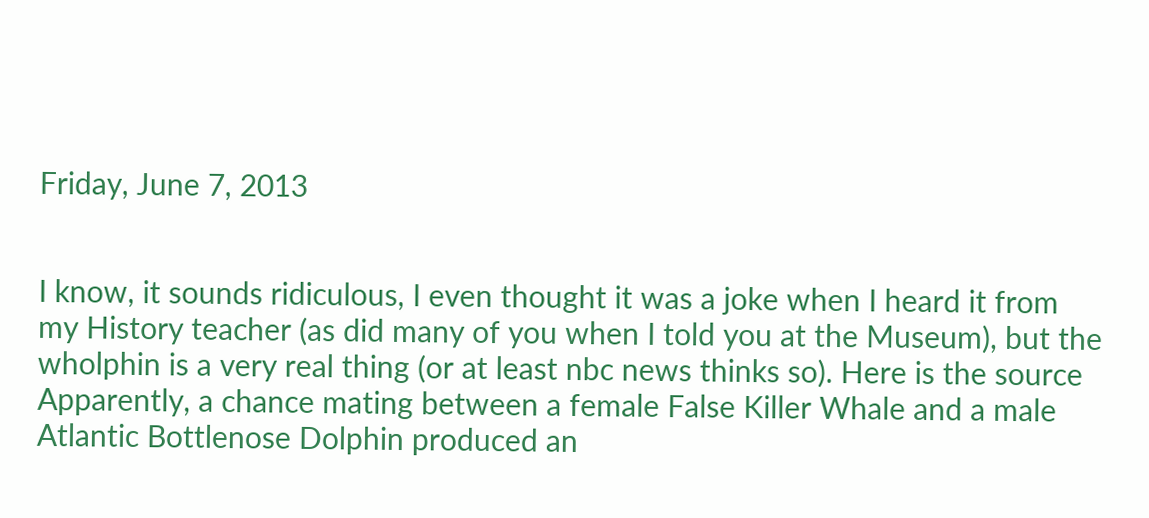Friday, June 7, 2013


I know, it sounds ridiculous, I even thought it was a joke when I heard it from my History teacher (as did many of you when I told you at the Museum), but the wholphin is a very real thing (or at least nbc news thinks so). Here is the source Apparently, a chance mating between a female False Killer Whale and a male Atlantic Bottlenose Dolphin produced an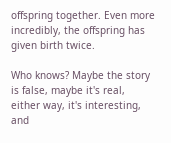offspring together. Even more incredibly, the offspring has given birth twice.

Who knows? Maybe the story is false, maybe it's real, either way, it's interesting, and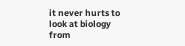it never hurts to look at biology from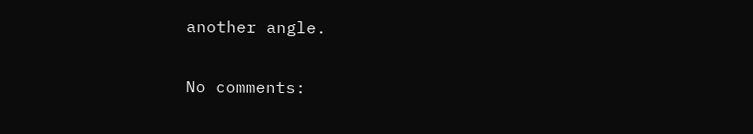another angle.

No comments: